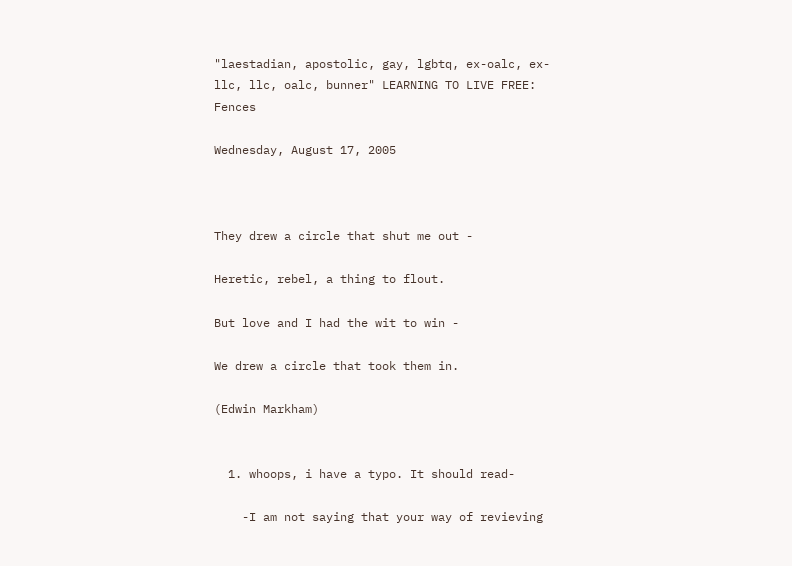"laestadian, apostolic, gay, lgbtq, ex-oalc, ex-llc, llc, oalc, bunner" LEARNING TO LIVE FREE: Fences

Wednesday, August 17, 2005



They drew a circle that shut me out -

Heretic, rebel, a thing to flout.

But love and I had the wit to win -

We drew a circle that took them in.

(Edwin Markham)


  1. whoops, i have a typo. It should read-

    -I am not saying that your way of revieving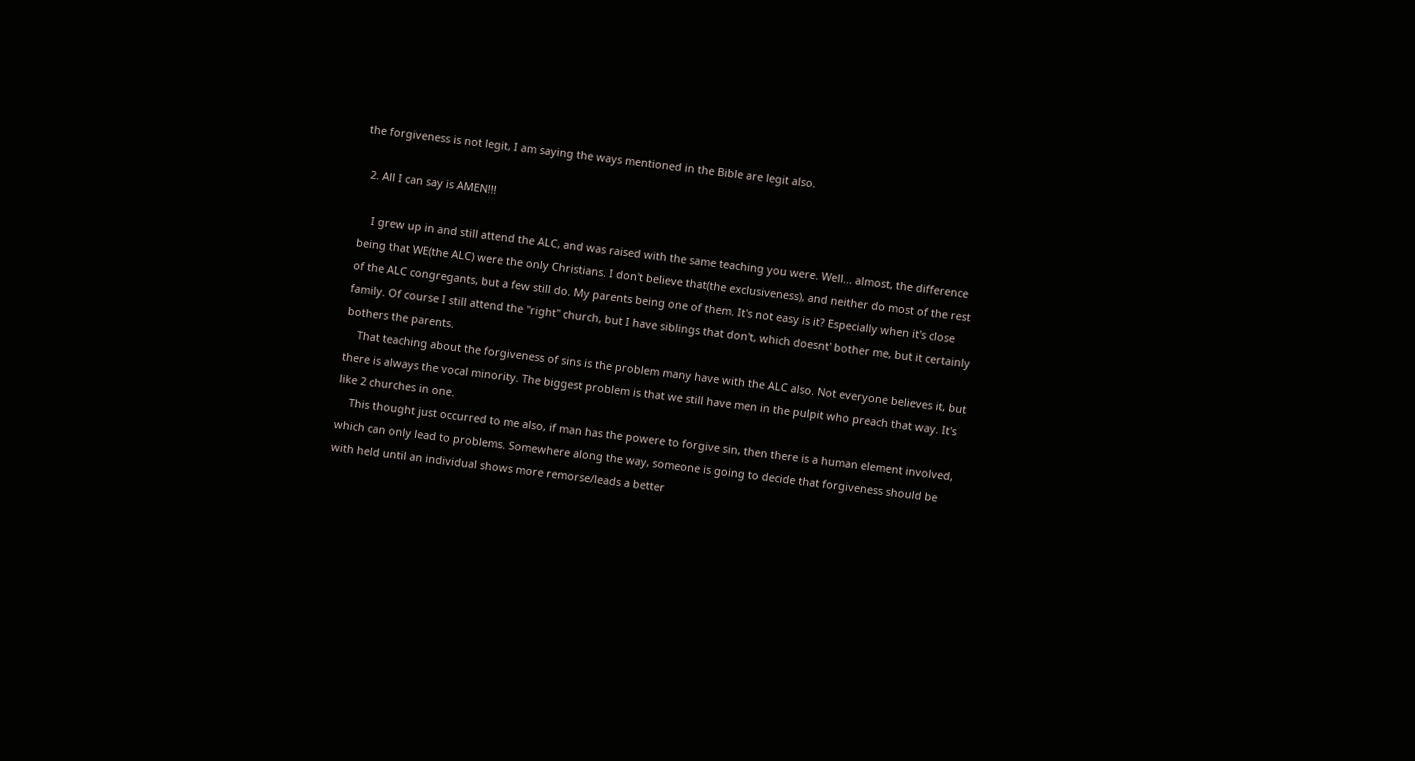the forgiveness is not legit, I am saying the ways mentioned in the Bible are legit also.

  2. All I can say is AMEN!!!

    I grew up in and still attend the ALC, and was raised with the same teaching you were. Well... almost, the difference being that WE(the ALC) were the only Christians. I don't believe that(the exclusiveness), and neither do most of the rest of the ALC congregants, but a few still do. My parents being one of them. It's not easy is it? Especially when it's close family. Of course I still attend the "right" church, but I have siblings that don't, which doesnt' bother me, but it certainly bothers the parents.
    That teaching about the forgiveness of sins is the problem many have with the ALC also. Not everyone believes it, but there is always the vocal minority. The biggest problem is that we still have men in the pulpit who preach that way. It's like 2 churches in one.
    This thought just occurred to me also, if man has the powere to forgive sin, then there is a human element involved, which can only lead to problems. Somewhere along the way, someone is going to decide that forgiveness should be with held until an individual shows more remorse/leads a better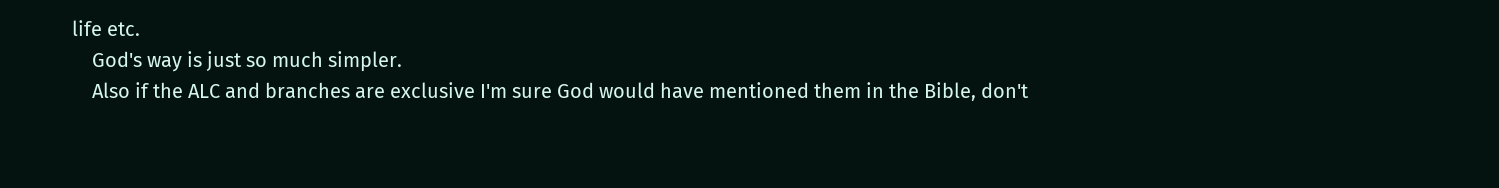life etc.
    God's way is just so much simpler.
    Also if the ALC and branches are exclusive I'm sure God would have mentioned them in the Bible, don't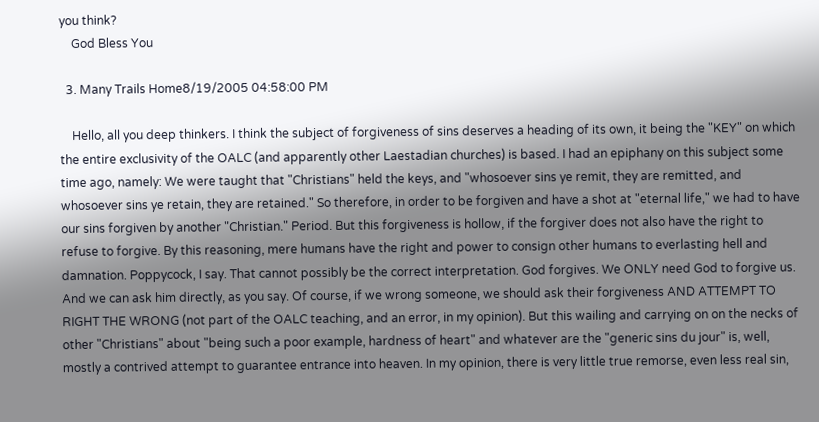you think?
    God Bless You

  3. Many Trails Home8/19/2005 04:58:00 PM

    Hello, all you deep thinkers. I think the subject of forgiveness of sins deserves a heading of its own, it being the "KEY" on which the entire exclusivity of the OALC (and apparently other Laestadian churches) is based. I had an epiphany on this subject some time ago, namely: We were taught that "Christians" held the keys, and "whosoever sins ye remit, they are remitted, and whosoever sins ye retain, they are retained." So therefore, in order to be forgiven and have a shot at "eternal life," we had to have our sins forgiven by another "Christian." Period. But this forgiveness is hollow, if the forgiver does not also have the right to refuse to forgive. By this reasoning, mere humans have the right and power to consign other humans to everlasting hell and damnation. Poppycock, I say. That cannot possibly be the correct interpretation. God forgives. We ONLY need God to forgive us. And we can ask him directly, as you say. Of course, if we wrong someone, we should ask their forgiveness AND ATTEMPT TO RIGHT THE WRONG (not part of the OALC teaching, and an error, in my opinion). But this wailing and carrying on on the necks of other "Christians" about "being such a poor example, hardness of heart" and whatever are the "generic sins du jour" is, well, mostly a contrived attempt to guarantee entrance into heaven. In my opinion, there is very little true remorse, even less real sin,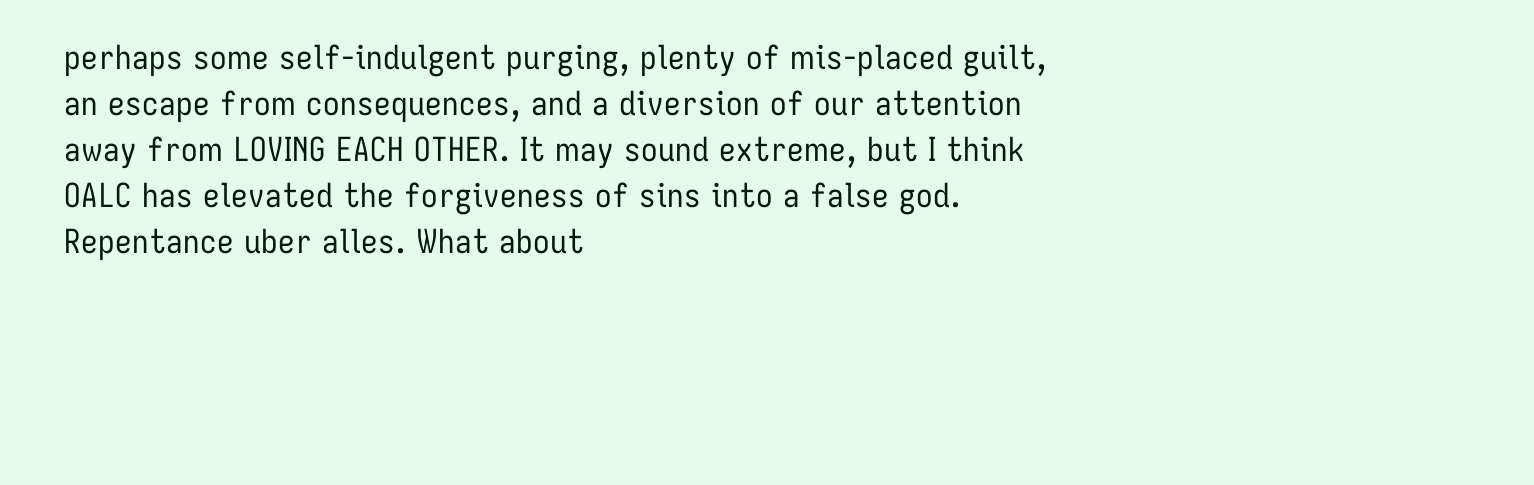perhaps some self-indulgent purging, plenty of mis-placed guilt, an escape from consequences, and a diversion of our attention away from LOVING EACH OTHER. It may sound extreme, but I think OALC has elevated the forgiveness of sins into a false god. Repentance uber alles. What about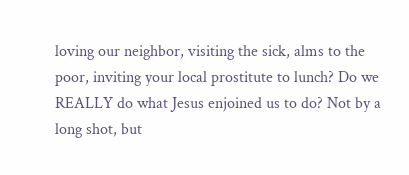loving our neighbor, visiting the sick, alms to the poor, inviting your local prostitute to lunch? Do we REALLY do what Jesus enjoined us to do? Not by a long shot, but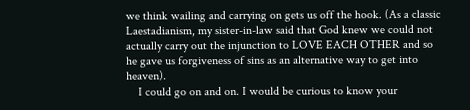we think wailing and carrying on gets us off the hook. (As a classic Laestadianism, my sister-in-law said that God knew we could not actually carry out the injunction to LOVE EACH OTHER and so he gave us forgiveness of sins as an alternative way to get into heaven).
    I could go on and on. I would be curious to know your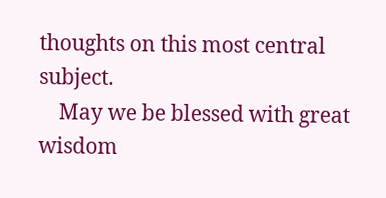thoughts on this most central subject.
    May we be blessed with great wisdom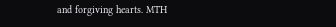and forgiving hearts. MTH